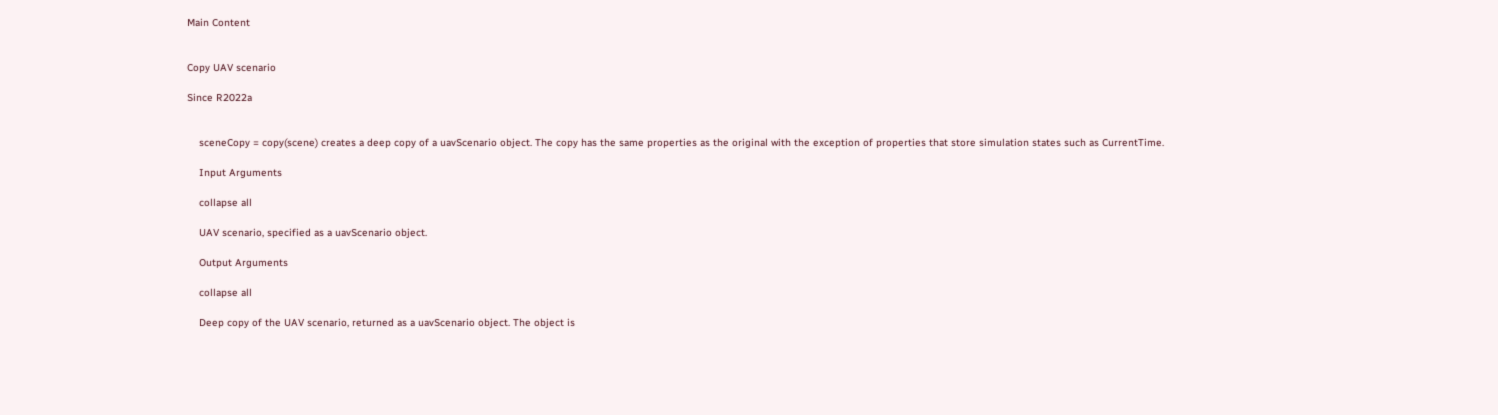Main Content


Copy UAV scenario

Since R2022a


    sceneCopy = copy(scene) creates a deep copy of a uavScenario object. The copy has the same properties as the original with the exception of properties that store simulation states such as CurrentTime.

    Input Arguments

    collapse all

    UAV scenario, specified as a uavScenario object.

    Output Arguments

    collapse all

    Deep copy of the UAV scenario, returned as a uavScenario object. The object is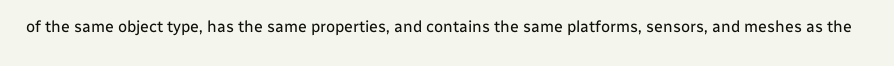of the same object type, has the same properties, and contains the same platforms, sensors, and meshes as the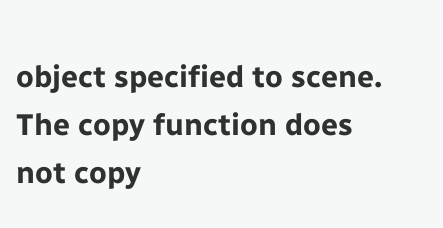object specified to scene. The copy function does not copy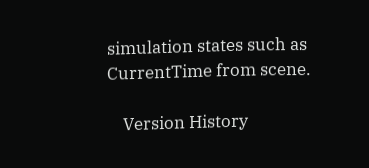simulation states such as CurrentTime from scene.

    Version History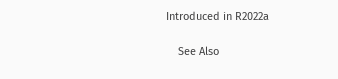Introduced in R2022a

    See Also